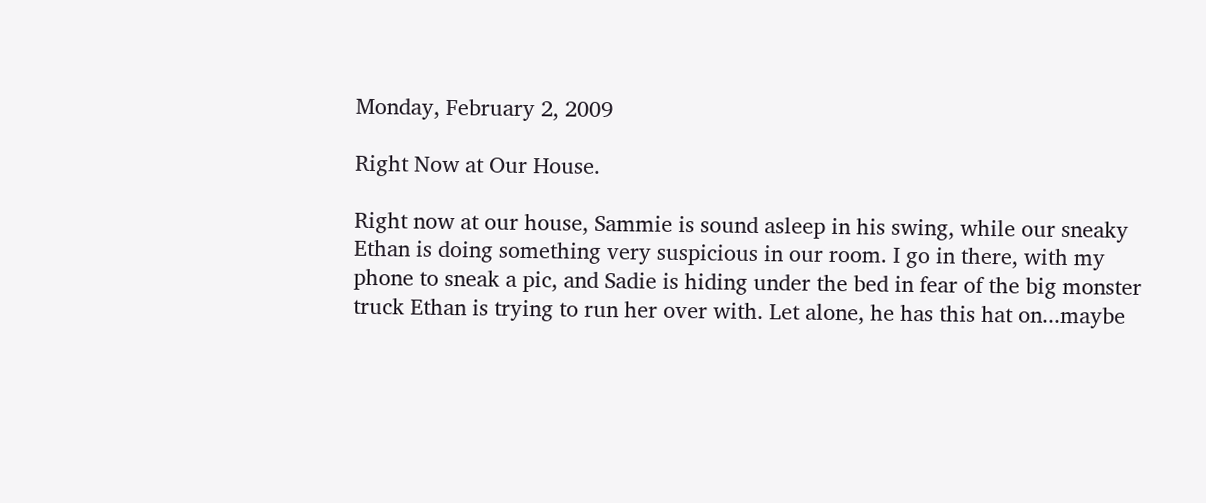Monday, February 2, 2009

Right Now at Our House.

Right now at our house, Sammie is sound asleep in his swing, while our sneaky Ethan is doing something very suspicious in our room. I go in there, with my phone to sneak a pic, and Sadie is hiding under the bed in fear of the big monster truck Ethan is trying to run her over with. Let alone, he has this hat on...maybe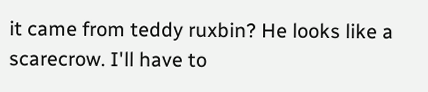it came from teddy ruxbin? He looks like a scarecrow. I'll have to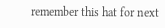remember this hat for next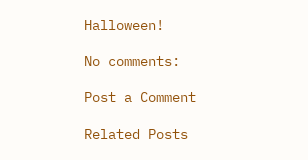Halloween!

No comments:

Post a Comment

Related Posts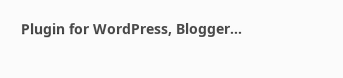Plugin for WordPress, Blogger...